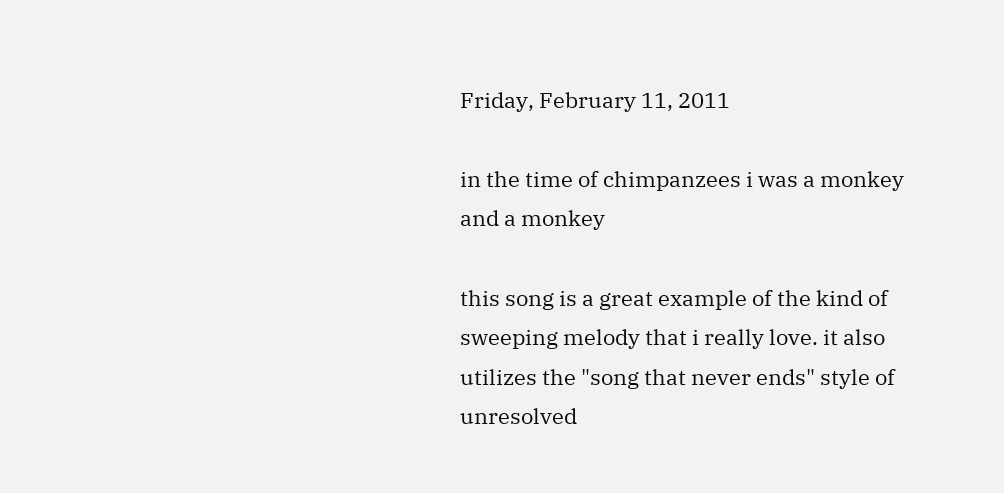Friday, February 11, 2011

in the time of chimpanzees i was a monkey and a monkey

this song is a great example of the kind of sweeping melody that i really love. it also utilizes the "song that never ends" style of unresolved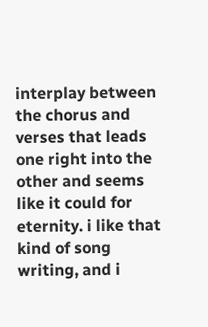interplay between the chorus and verses that leads one right into the other and seems like it could for eternity. i like that kind of song writing, and i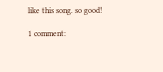like this song. so good!

1 comment: